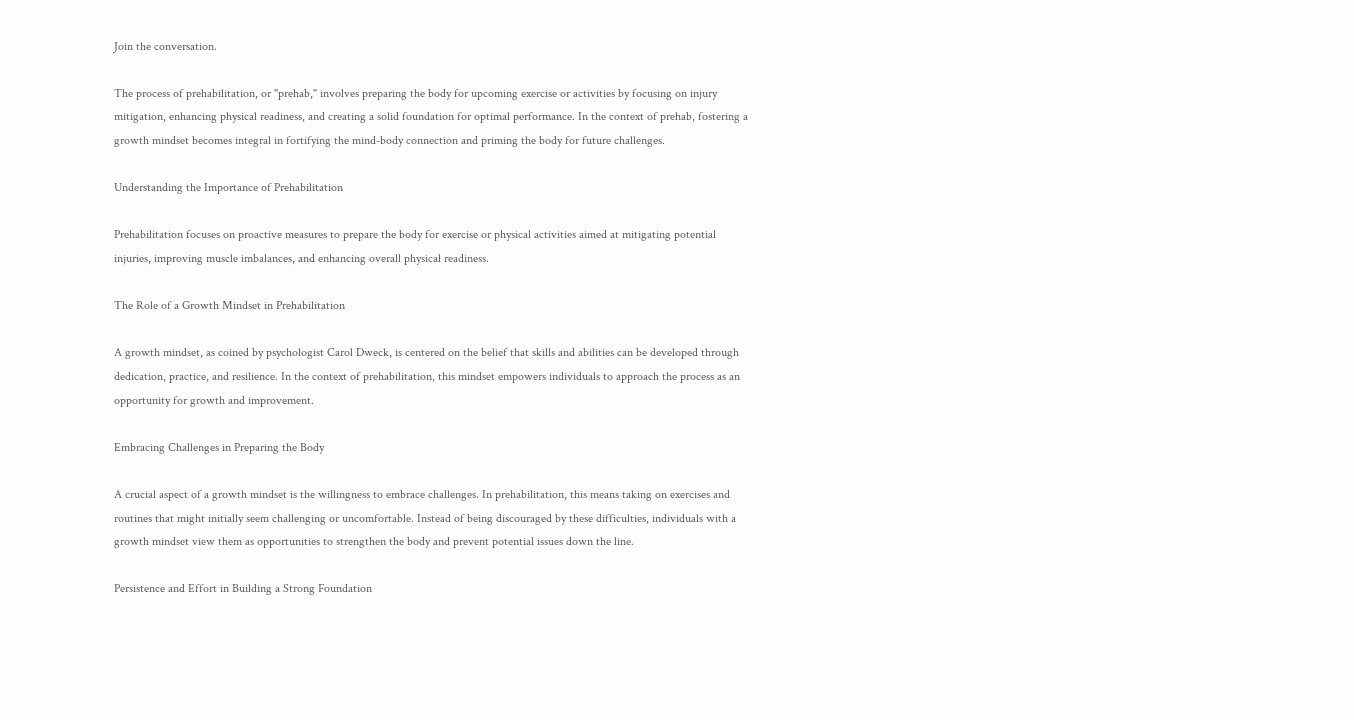Join the conversation.

The process of prehabilitation, or "prehab," involves preparing the body for upcoming exercise or activities by focusing on injury mitigation, enhancing physical readiness, and creating a solid foundation for optimal performance. In the context of prehab, fostering a growth mindset becomes integral in fortifying the mind-body connection and priming the body for future challenges.

Understanding the Importance of Prehabilitation

Prehabilitation focuses on proactive measures to prepare the body for exercise or physical activities aimed at mitigating potential injuries, improving muscle imbalances, and enhancing overall physical readiness.

The Role of a Growth Mindset in Prehabilitation

A growth mindset, as coined by psychologist Carol Dweck, is centered on the belief that skills and abilities can be developed through dedication, practice, and resilience. In the context of prehabilitation, this mindset empowers individuals to approach the process as an opportunity for growth and improvement.

Embracing Challenges in Preparing the Body

A crucial aspect of a growth mindset is the willingness to embrace challenges. In prehabilitation, this means taking on exercises and routines that might initially seem challenging or uncomfortable. Instead of being discouraged by these difficulties, individuals with a growth mindset view them as opportunities to strengthen the body and prevent potential issues down the line.

Persistence and Effort in Building a Strong Foundation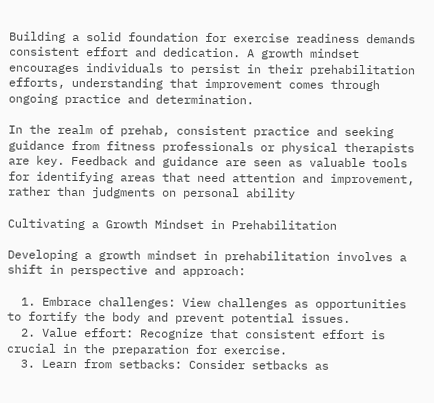Building a solid foundation for exercise readiness demands consistent effort and dedication. A growth mindset encourages individuals to persist in their prehabilitation efforts, understanding that improvement comes through ongoing practice and determination.

In the realm of prehab, consistent practice and seeking guidance from fitness professionals or physical therapists are key. Feedback and guidance are seen as valuable tools for identifying areas that need attention and improvement, rather than judgments on personal ability

Cultivating a Growth Mindset in Prehabilitation

Developing a growth mindset in prehabilitation involves a shift in perspective and approach:

  1. Embrace challenges: View challenges as opportunities to fortify the body and prevent potential issues.
  2. Value effort: Recognize that consistent effort is crucial in the preparation for exercise.
  3. Learn from setbacks: Consider setbacks as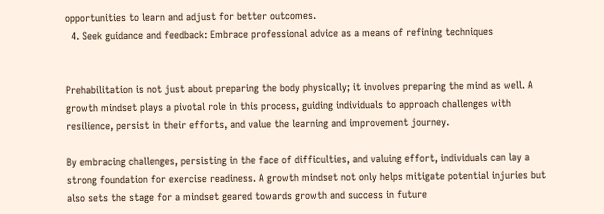opportunities to learn and adjust for better outcomes.
  4. Seek guidance and feedback: Embrace professional advice as a means of refining techniques


Prehabilitation is not just about preparing the body physically; it involves preparing the mind as well. A growth mindset plays a pivotal role in this process, guiding individuals to approach challenges with resilience, persist in their efforts, and value the learning and improvement journey.

By embracing challenges, persisting in the face of difficulties, and valuing effort, individuals can lay a strong foundation for exercise readiness. A growth mindset not only helps mitigate potential injuries but also sets the stage for a mindset geared towards growth and success in future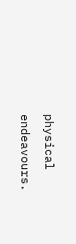physical endeavours.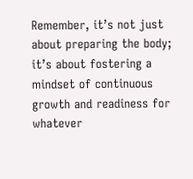Remember, it’s not just about preparing the body; it’s about fostering a mindset of continuous growth and readiness for whatever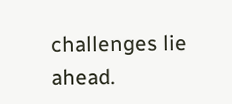challenges lie ahead.